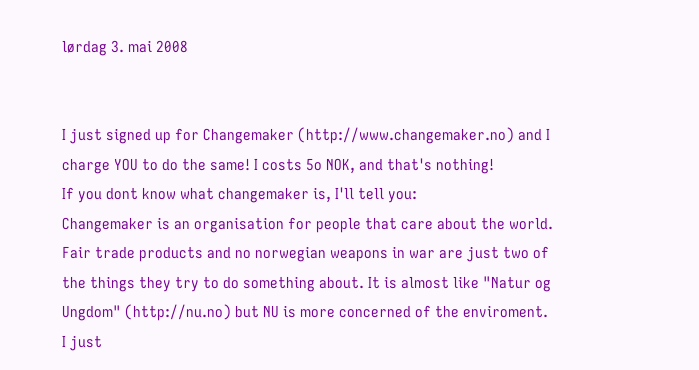lørdag 3. mai 2008


I just signed up for Changemaker (http://www.changemaker.no) and I charge YOU to do the same! I costs 5o NOK, and that's nothing!
If you dont know what changemaker is, I'll tell you:
Changemaker is an organisation for people that care about the world. Fair trade products and no norwegian weapons in war are just two of the things they try to do something about. It is almost like "Natur og Ungdom" (http://nu.no) but NU is more concerned of the enviroment.
I just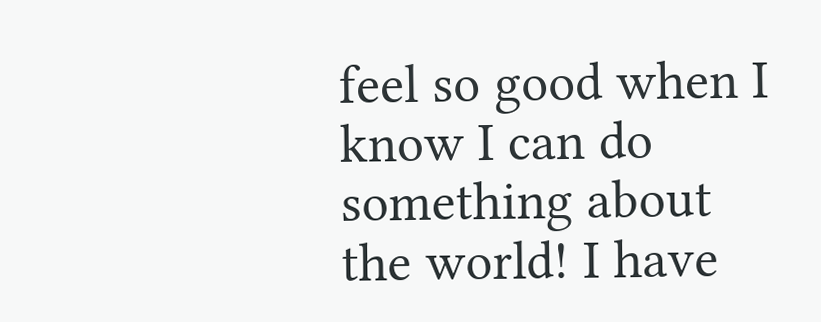feel so good when I know I can do something about the world! I have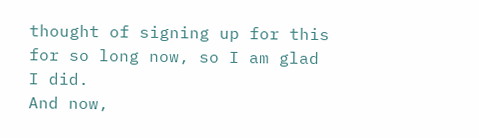thought of signing up for this for so long now, so I am glad I did.
And now,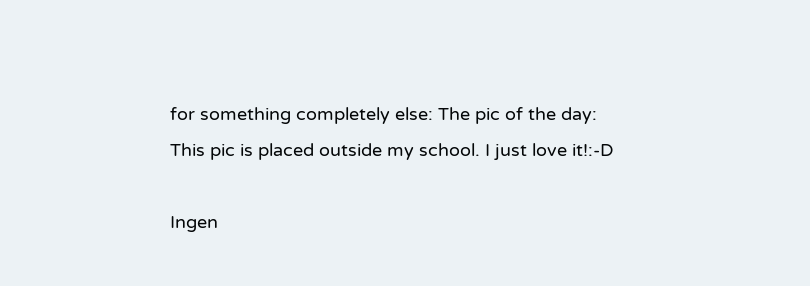for something completely else: The pic of the day:
This pic is placed outside my school. I just love it!:-D

Ingen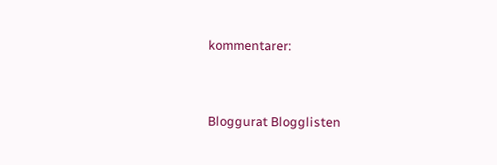kommentarer:


Bloggurat Blogglisten